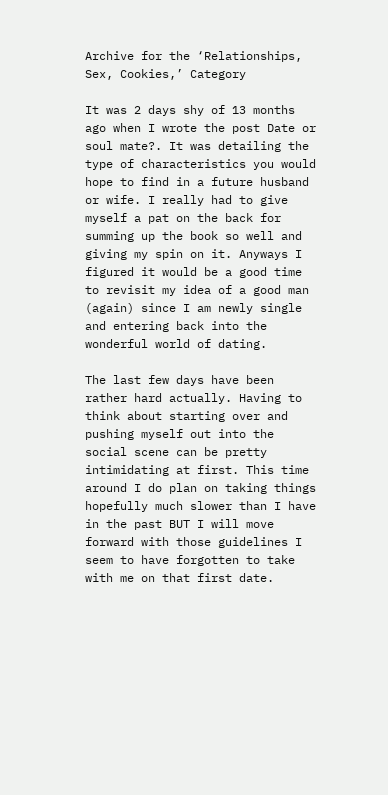Archive for the ‘Relationships, Sex, Cookies,’ Category

It was 2 days shy of 13 months ago when I wrote the post Date or soul mate?. It was detailing the type of characteristics you would hope to find in a future husband or wife. I really had to give myself a pat on the back for summing up the book so well and giving my spin on it. Anyways I figured it would be a good time to revisit my idea of a good man (again) since I am newly single and entering back into the wonderful world of dating.

The last few days have been rather hard actually. Having to think about starting over and pushing myself out into the social scene can be pretty intimidating at first. This time around I do plan on taking things hopefully much slower than I have in the past BUT I will move forward with those guidelines I seem to have forgotten to take with me on that first date.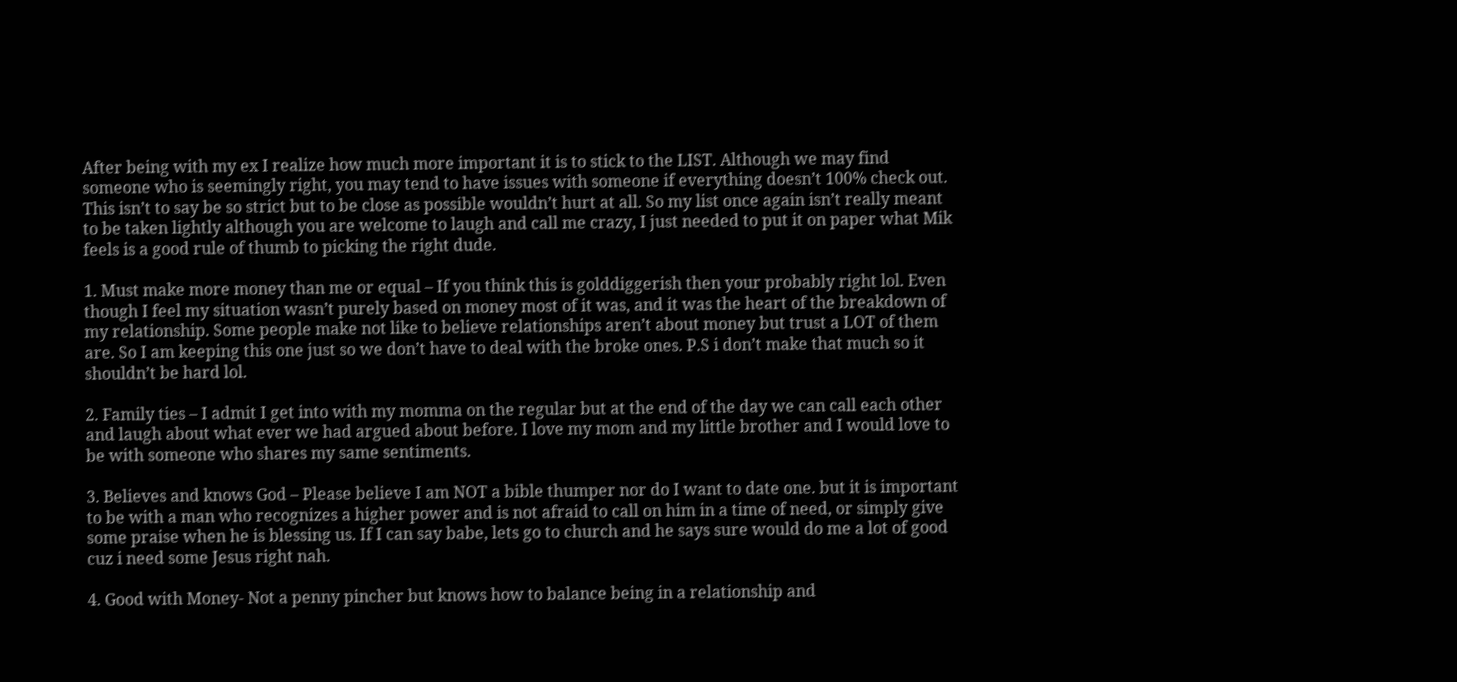After being with my ex I realize how much more important it is to stick to the LIST. Although we may find someone who is seemingly right, you may tend to have issues with someone if everything doesn’t 100% check out. This isn’t to say be so strict but to be close as possible wouldn’t hurt at all. So my list once again isn’t really meant to be taken lightly although you are welcome to laugh and call me crazy, I just needed to put it on paper what Mik feels is a good rule of thumb to picking the right dude.

1. Must make more money than me or equal – If you think this is golddiggerish then your probably right lol. Even though I feel my situation wasn’t purely based on money most of it was, and it was the heart of the breakdown of my relationship. Some people make not like to believe relationships aren’t about money but trust a LOT of them are. So I am keeping this one just so we don’t have to deal with the broke ones. P.S i don’t make that much so it shouldn’t be hard lol.

2. Family ties – I admit I get into with my momma on the regular but at the end of the day we can call each other and laugh about what ever we had argued about before. I love my mom and my little brother and I would love to be with someone who shares my same sentiments.

3. Believes and knows God – Please believe I am NOT a bible thumper nor do I want to date one. but it is important to be with a man who recognizes a higher power and is not afraid to call on him in a time of need, or simply give some praise when he is blessing us. If I can say babe, lets go to church and he says sure would do me a lot of good cuz i need some Jesus right nah.

4. Good with Money- Not a penny pincher but knows how to balance being in a relationship and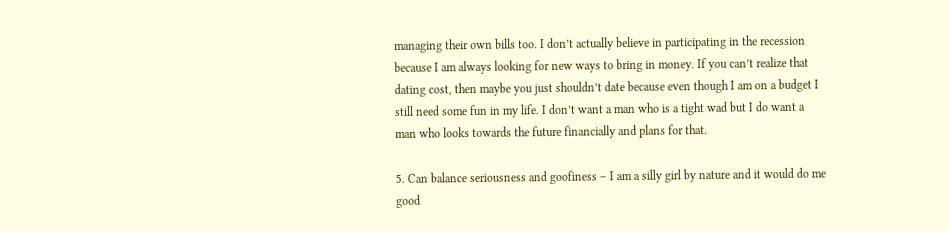managing their own bills too. I don’t actually believe in participating in the recession because I am always looking for new ways to bring in money. If you can’t realize that dating cost, then maybe you just shouldn’t date because even though I am on a budget I still need some fun in my life. I don’t want a man who is a tight wad but I do want a man who looks towards the future financially and plans for that.

5. Can balance seriousness and goofiness – I am a silly girl by nature and it would do me good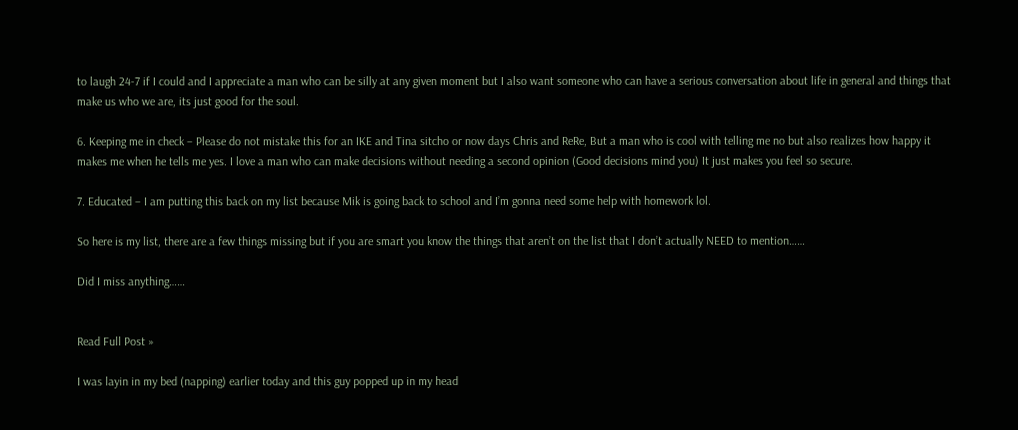to laugh 24-7 if I could and I appreciate a man who can be silly at any given moment but I also want someone who can have a serious conversation about life in general and things that make us who we are, its just good for the soul.

6. Keeping me in check – Please do not mistake this for an IKE and Tina sitcho or now days Chris and ReRe, But a man who is cool with telling me no but also realizes how happy it makes me when he tells me yes. I love a man who can make decisions without needing a second opinion (Good decisions mind you) It just makes you feel so secure.

7. Educated – I am putting this back on my list because Mik is going back to school and I’m gonna need some help with homework lol.

So here is my list, there are a few things missing but if you are smart you know the things that aren’t on the list that I don’t actually NEED to mention……

Did I miss anything……


Read Full Post »

I was layin in my bed (napping) earlier today and this guy popped up in my head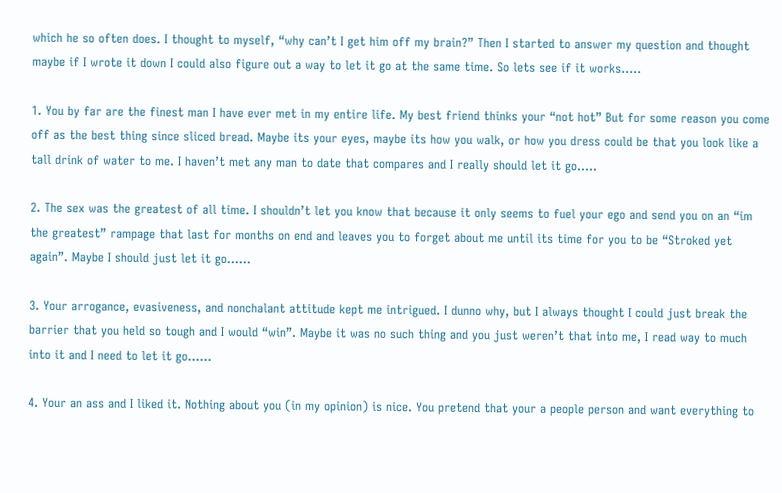which he so often does. I thought to myself, “why can’t I get him off my brain?” Then I started to answer my question and thought maybe if I wrote it down I could also figure out a way to let it go at the same time. So lets see if it works…..

1. You by far are the finest man I have ever met in my entire life. My best friend thinks your “not hot” But for some reason you come off as the best thing since sliced bread. Maybe its your eyes, maybe its how you walk, or how you dress could be that you look like a tall drink of water to me. I haven’t met any man to date that compares and I really should let it go…..

2. The sex was the greatest of all time. I shouldn’t let you know that because it only seems to fuel your ego and send you on an “im the greatest” rampage that last for months on end and leaves you to forget about me until its time for you to be “Stroked yet again”. Maybe I should just let it go……

3. Your arrogance, evasiveness, and nonchalant attitude kept me intrigued. I dunno why, but I always thought I could just break the barrier that you held so tough and I would “win”. Maybe it was no such thing and you just weren’t that into me, I read way to much into it and I need to let it go……

4. Your an ass and I liked it. Nothing about you (in my opinion) is nice. You pretend that your a people person and want everything to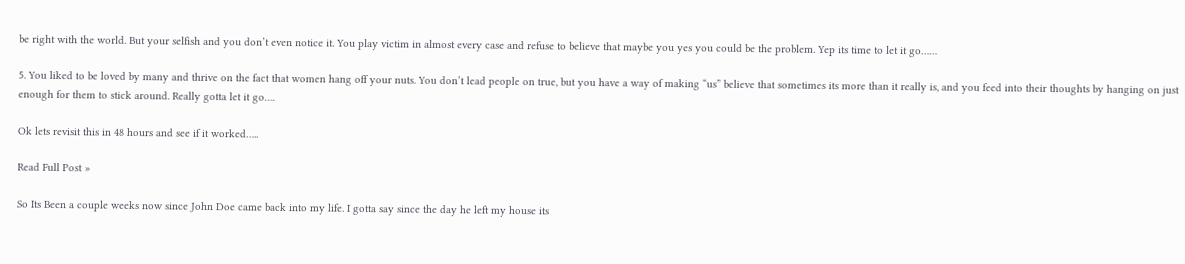be right with the world. But your selfish and you don’t even notice it. You play victim in almost every case and refuse to believe that maybe you yes you could be the problem. Yep its time to let it go……

5. You liked to be loved by many and thrive on the fact that women hang off your nuts. You don’t lead people on true, but you have a way of making “us” believe that sometimes its more than it really is, and you feed into their thoughts by hanging on just enough for them to stick around. Really gotta let it go….

Ok lets revisit this in 48 hours and see if it worked…..

Read Full Post »

So Its Been a couple weeks now since John Doe came back into my life. I gotta say since the day he left my house its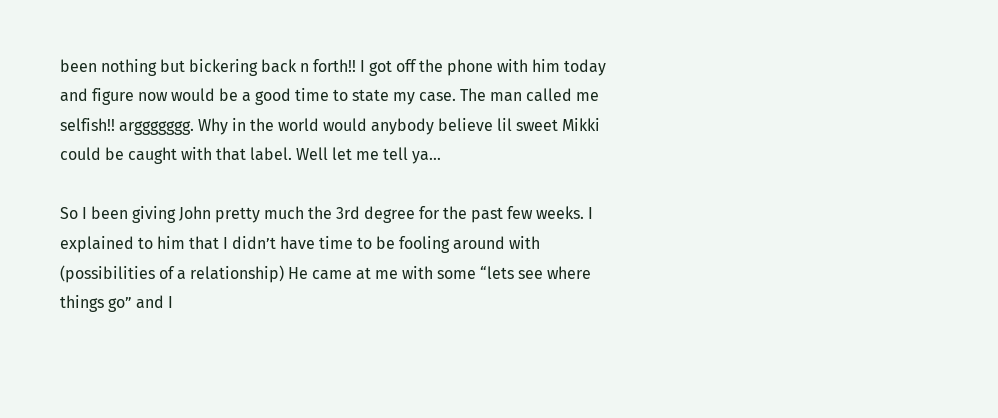been nothing but bickering back n forth!! I got off the phone with him today and figure now would be a good time to state my case. The man called me selfish!! arggggggg. Why in the world would anybody believe lil sweet Mikki could be caught with that label. Well let me tell ya…

So I been giving John pretty much the 3rd degree for the past few weeks. I explained to him that I didn’t have time to be fooling around with (possibilities of a relationship) He came at me with some “lets see where things go” and I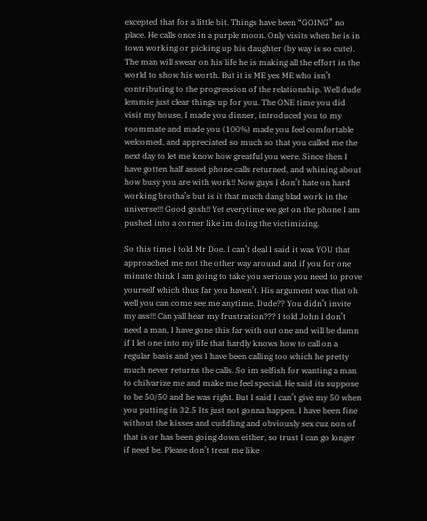excepted that for a little bit. Things have been “GOING” no place. He calls once in a purple moon. Only visits when he is in town working or picking up his daughter (by way is so cute). The man will swear on his life he is making all the effort in the world to show his worth. But it is ME yes ME who isn’t contributing to the progression of the relationship. Well dude lemmie just clear things up for you. The ONE time you did visit my house, I made you dinner, introduced you to my roommate and made you (100%) made you feel comfortable welcomed, and appreciated so much so that you called me the next day to let me know how greatful you were. Since then I have gotten half assed phone calls returned, and whining about how busy you are with work!! Now guys I don’t hate on hard working brotha’s but is it that much dang blad work in the universe!!! Good gosh!! Yet everytime we get on the phone I am pushed into a corner like im doing the victimizing.

So this time I told Mr Doe. I can’t deal I said it was YOU that approached me not the other way around and if you for one minute think I am going to take you serious you need to prove yourself which thus far you haven’t. His argument was that oh well you can come see me anytime. Dude?? You didn’t invite my ass!!! Can yall hear my frustration??? I told John I don’t need a man, I have gone this far with out one and will be damn if I let one into my life that hardly knows how to call on a regular basis and yes I have been calling too which he pretty much never returns the calls. So im selfish for wanting a man to chilvarize me and make me feel special. He said its suppose to be 50/50 and he was right. But I said I can’t give my 50 when you putting in 32.5 Its just not gonna happen. I have been fine without the kisses and cuddling and obviously sex cuz non of that is or has been going down either, so trust I can go longer if need be. Please don’t treat me like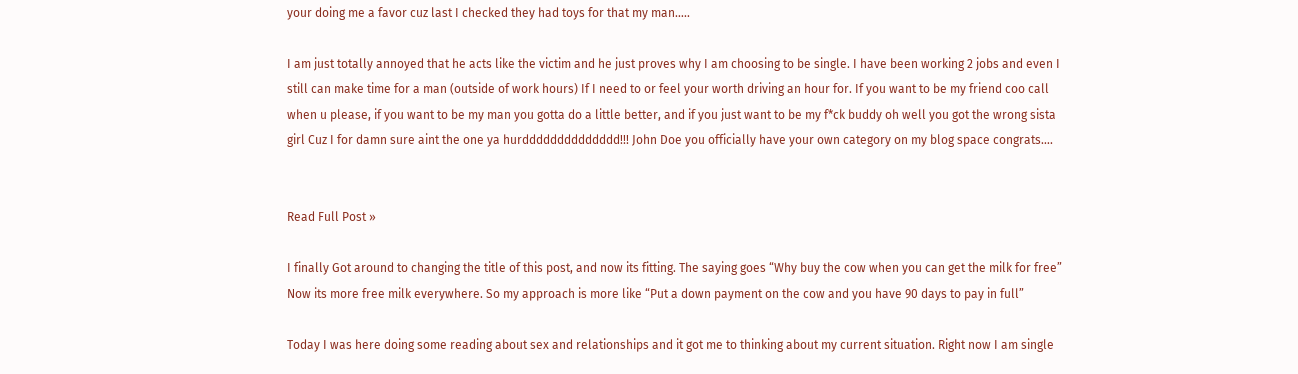your doing me a favor cuz last I checked they had toys for that my man…..

I am just totally annoyed that he acts like the victim and he just proves why I am choosing to be single. I have been working 2 jobs and even I still can make time for a man (outside of work hours) If I need to or feel your worth driving an hour for. If you want to be my friend coo call when u please, if you want to be my man you gotta do a little better, and if you just want to be my f*ck buddy oh well you got the wrong sista girl Cuz I for damn sure aint the one ya hurdddddddddddddd!!! John Doe you officially have your own category on my blog space congrats….


Read Full Post »

I finally Got around to changing the title of this post, and now its fitting. The saying goes “Why buy the cow when you can get the milk for free” Now its more free milk everywhere. So my approach is more like “Put a down payment on the cow and you have 90 days to pay in full”

Today I was here doing some reading about sex and relationships and it got me to thinking about my current situation. Right now I am single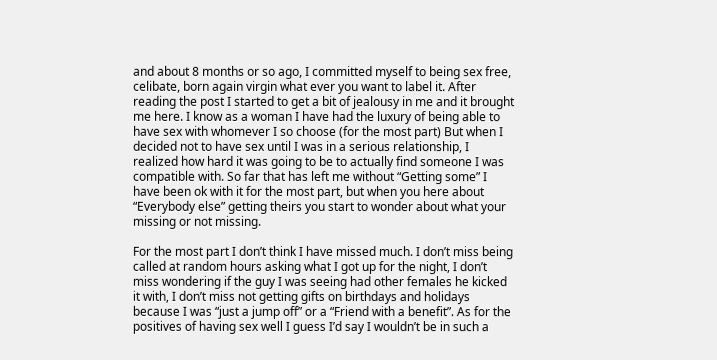and about 8 months or so ago, I committed myself to being sex free, celibate, born again virgin what ever you want to label it. After reading the post I started to get a bit of jealousy in me and it brought me here. I know as a woman I have had the luxury of being able to have sex with whomever I so choose (for the most part) But when I decided not to have sex until I was in a serious relationship, I realized how hard it was going to be to actually find someone I was compatible with. So far that has left me without “Getting some” I have been ok with it for the most part, but when you here about “Everybody else” getting theirs you start to wonder about what your missing or not missing.

For the most part I don’t think I have missed much. I don’t miss being called at random hours asking what I got up for the night, I don’t miss wondering if the guy I was seeing had other females he kicked it with, I don’t miss not getting gifts on birthdays and holidays because I was “just a jump off” or a “Friend with a benefit”. As for the positives of having sex well I guess I’d say I wouldn’t be in such a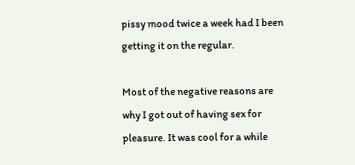pissy mood twice a week had I been getting it on the regular.

Most of the negative reasons are why I got out of having sex for pleasure. It was cool for a while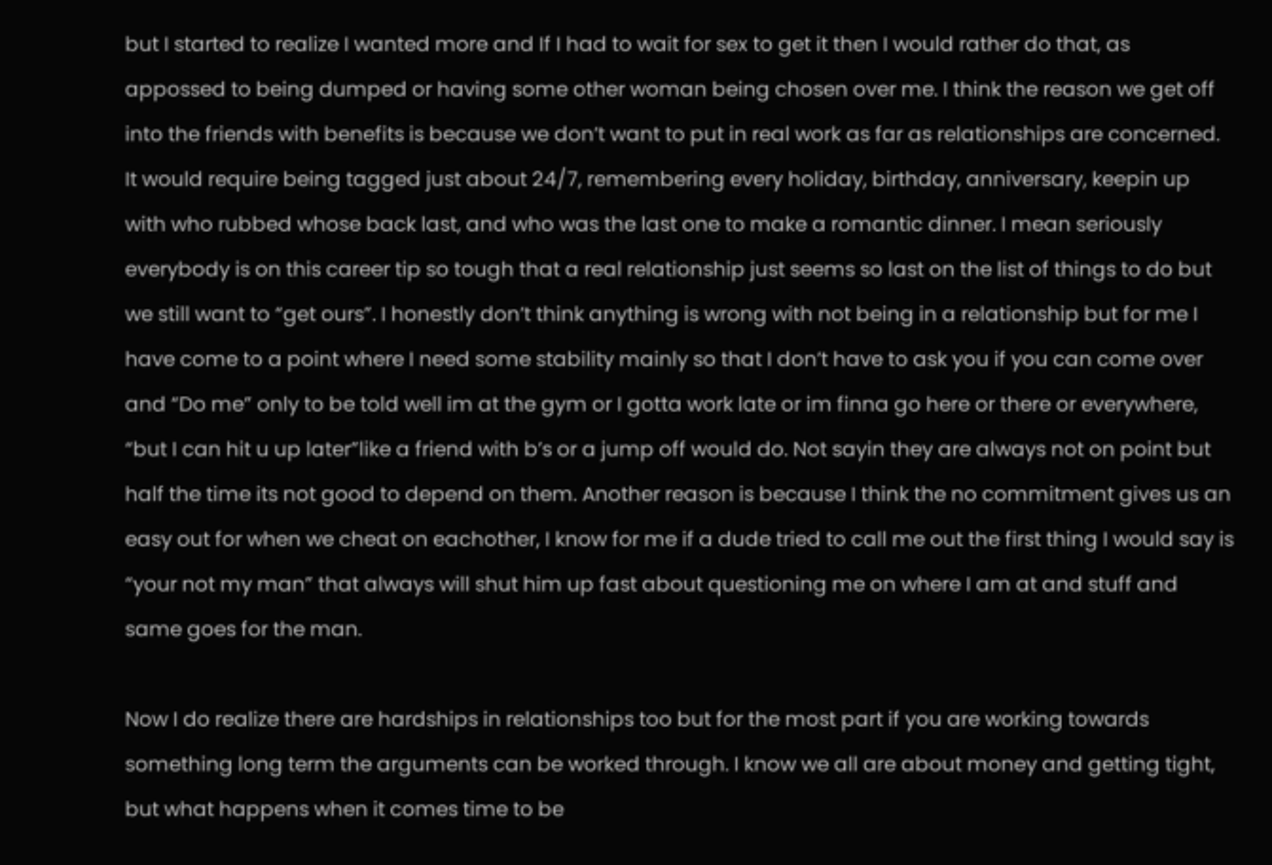but I started to realize I wanted more and If I had to wait for sex to get it then I would rather do that, as appossed to being dumped or having some other woman being chosen over me. I think the reason we get off into the friends with benefits is because we don’t want to put in real work as far as relationships are concerned. It would require being tagged just about 24/7, remembering every holiday, birthday, anniversary, keepin up with who rubbed whose back last, and who was the last one to make a romantic dinner. I mean seriously everybody is on this career tip so tough that a real relationship just seems so last on the list of things to do but we still want to “get ours”. I honestly don’t think anything is wrong with not being in a relationship but for me I have come to a point where I need some stability mainly so that I don’t have to ask you if you can come over and “Do me” only to be told well im at the gym or I gotta work late or im finna go here or there or everywhere, “but I can hit u up later”like a friend with b’s or a jump off would do. Not sayin they are always not on point but half the time its not good to depend on them. Another reason is because I think the no commitment gives us an easy out for when we cheat on eachother, I know for me if a dude tried to call me out the first thing I would say is “your not my man” that always will shut him up fast about questioning me on where I am at and stuff and same goes for the man.

Now I do realize there are hardships in relationships too but for the most part if you are working towards something long term the arguments can be worked through. I know we all are about money and getting tight, but what happens when it comes time to be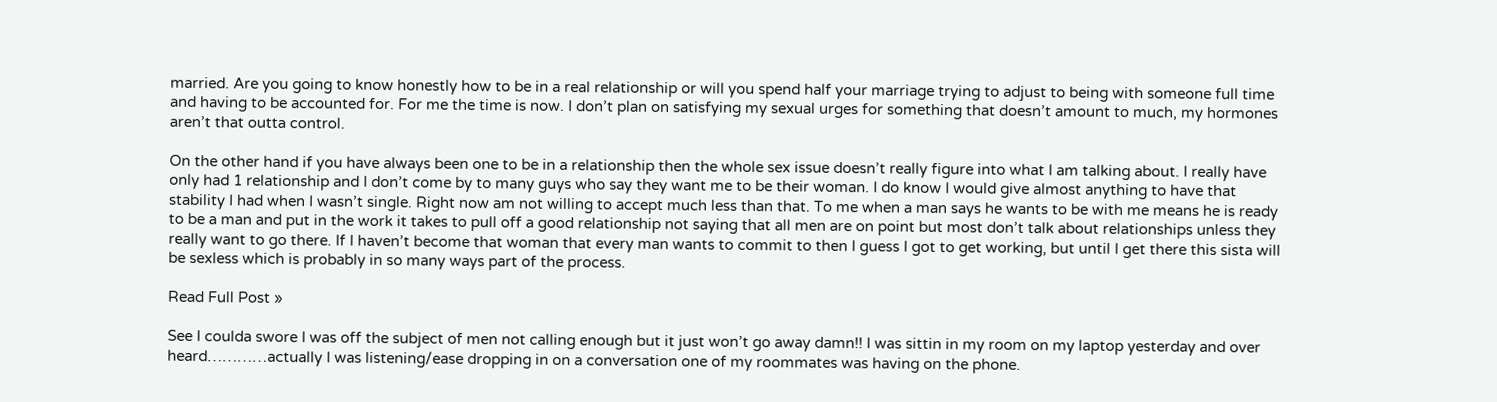married. Are you going to know honestly how to be in a real relationship or will you spend half your marriage trying to adjust to being with someone full time and having to be accounted for. For me the time is now. I don’t plan on satisfying my sexual urges for something that doesn’t amount to much, my hormones aren’t that outta control.

On the other hand if you have always been one to be in a relationship then the whole sex issue doesn’t really figure into what I am talking about. I really have only had 1 relationship and I don’t come by to many guys who say they want me to be their woman. I do know I would give almost anything to have that stability I had when I wasn’t single. Right now am not willing to accept much less than that. To me when a man says he wants to be with me means he is ready to be a man and put in the work it takes to pull off a good relationship not saying that all men are on point but most don’t talk about relationships unless they really want to go there. If I haven’t become that woman that every man wants to commit to then I guess I got to get working, but until I get there this sista will be sexless which is probably in so many ways part of the process.

Read Full Post »

See I coulda swore I was off the subject of men not calling enough but it just won’t go away damn!! I was sittin in my room on my laptop yesterday and over heard…………actually I was listening/ease dropping in on a conversation one of my roommates was having on the phone.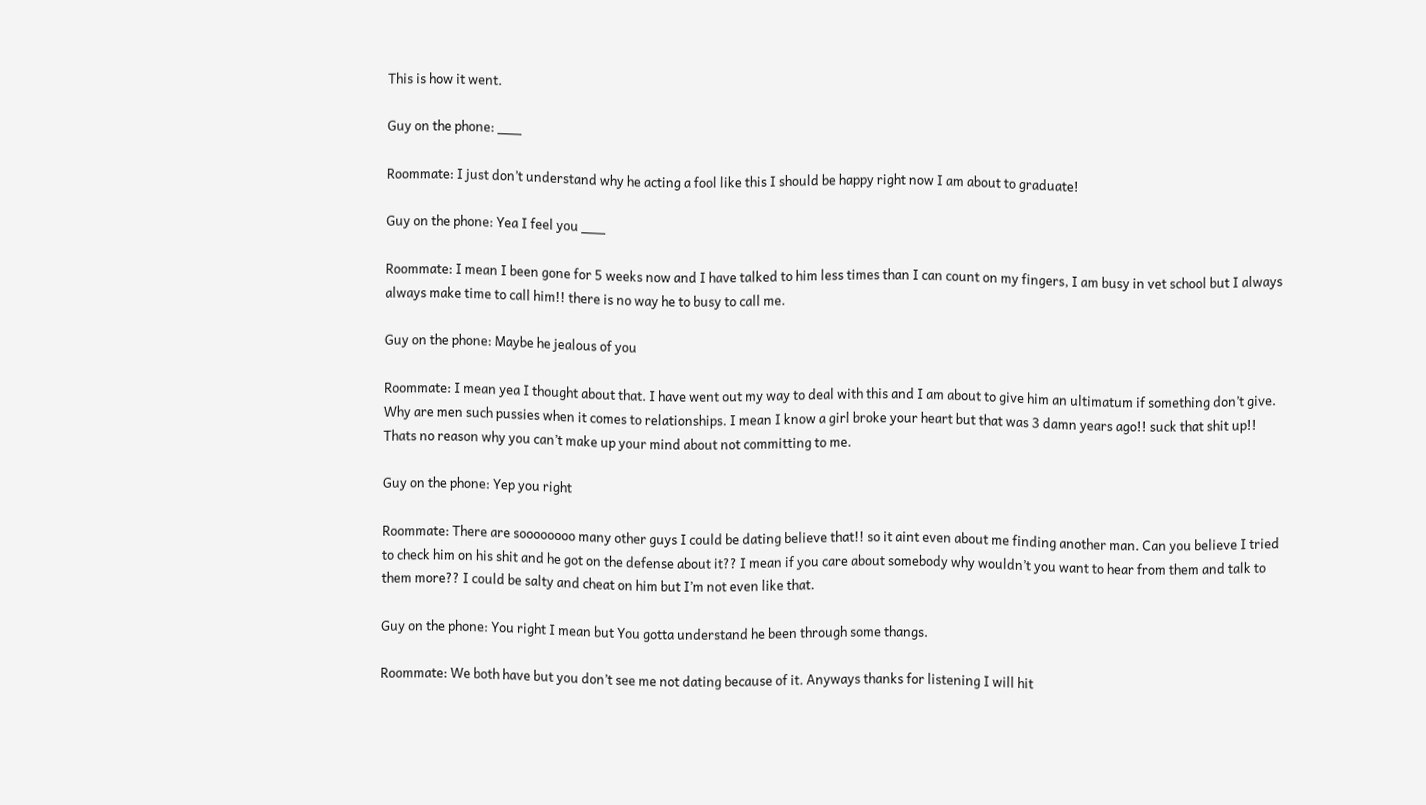This is how it went.

Guy on the phone: ___

Roommate: I just don’t understand why he acting a fool like this I should be happy right now I am about to graduate!

Guy on the phone: Yea I feel you ___

Roommate: I mean I been gone for 5 weeks now and I have talked to him less times than I can count on my fingers, I am busy in vet school but I always always make time to call him!! there is no way he to busy to call me.

Guy on the phone: Maybe he jealous of you

Roommate: I mean yea I thought about that. I have went out my way to deal with this and I am about to give him an ultimatum if something don’t give. Why are men such pussies when it comes to relationships. I mean I know a girl broke your heart but that was 3 damn years ago!! suck that shit up!! Thats no reason why you can’t make up your mind about not committing to me.

Guy on the phone: Yep you right

Roommate: There are soooooooo many other guys I could be dating believe that!! so it aint even about me finding another man. Can you believe I tried to check him on his shit and he got on the defense about it?? I mean if you care about somebody why wouldn’t you want to hear from them and talk to them more?? I could be salty and cheat on him but I’m not even like that.

Guy on the phone: You right I mean but You gotta understand he been through some thangs.

Roommate: We both have but you don’t see me not dating because of it. Anyways thanks for listening I will hit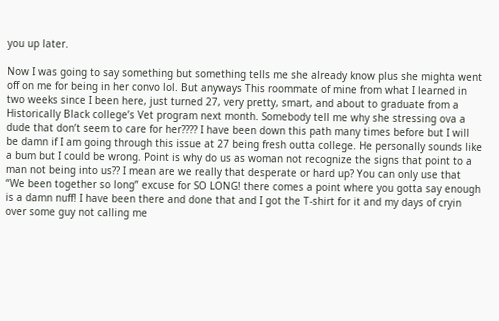you up later.

Now I was going to say something but something tells me she already know plus she mighta went off on me for being in her convo lol. But anyways This roommate of mine from what I learned in two weeks since I been here, just turned 27, very pretty, smart, and about to graduate from a Historically Black college’s Vet program next month. Somebody tell me why she stressing ova a dude that don’t seem to care for her???? I have been down this path many times before but I will be damn if I am going through this issue at 27 being fresh outta college. He personally sounds like a bum but I could be wrong. Point is why do us as woman not recognize the signs that point to a man not being into us?? I mean are we really that desperate or hard up? You can only use that “We been together so long” excuse for SO LONG! there comes a point where you gotta say enough is a damn nuff! I have been there and done that and I got the T-shirt for it and my days of cryin over some guy not calling me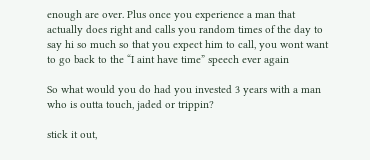enough are over. Plus once you experience a man that actually does right and calls you random times of the day to say hi so much so that you expect him to call, you wont want to go back to the “I aint have time” speech ever again

So what would you do had you invested 3 years with a man who is outta touch, jaded or trippin?

stick it out,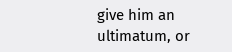give him an ultimatum, or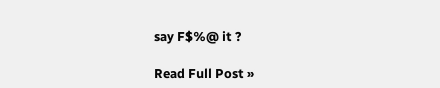say F$%@ it ?

Read Full Post »